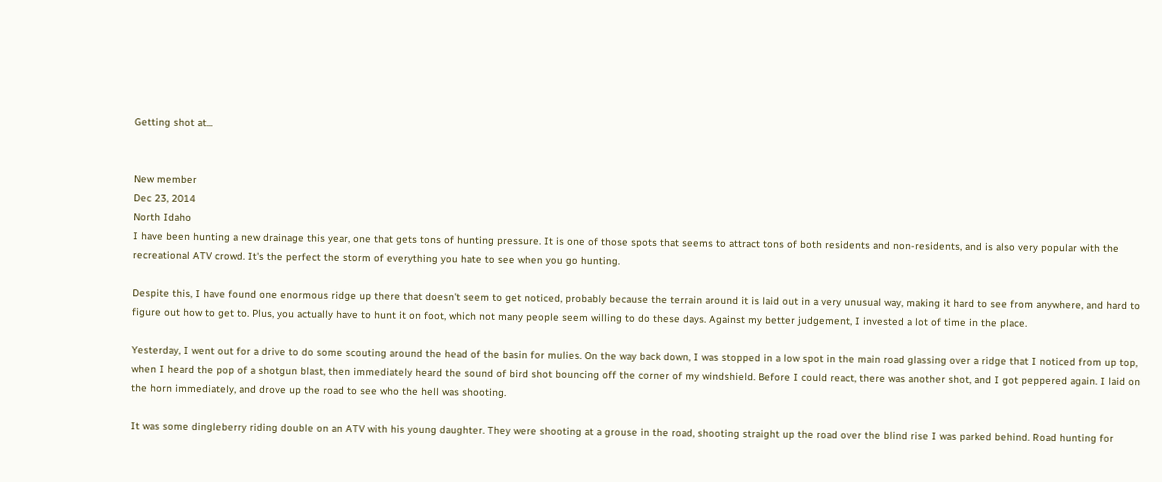Getting shot at...


New member
Dec 23, 2014
North Idaho
I have been hunting a new drainage this year, one that gets tons of hunting pressure. It is one of those spots that seems to attract tons of both residents and non-residents, and is also very popular with the recreational ATV crowd. It's the perfect the storm of everything you hate to see when you go hunting.

Despite this, I have found one enormous ridge up there that doesn't seem to get noticed, probably because the terrain around it is laid out in a very unusual way, making it hard to see from anywhere, and hard to figure out how to get to. Plus, you actually have to hunt it on foot, which not many people seem willing to do these days. Against my better judgement, I invested a lot of time in the place.

Yesterday, I went out for a drive to do some scouting around the head of the basin for mulies. On the way back down, I was stopped in a low spot in the main road glassing over a ridge that I noticed from up top, when I heard the pop of a shotgun blast, then immediately heard the sound of bird shot bouncing off the corner of my windshield. Before I could react, there was another shot, and I got peppered again. I laid on the horn immediately, and drove up the road to see who the hell was shooting.

It was some dingleberry riding double on an ATV with his young daughter. They were shooting at a grouse in the road, shooting straight up the road over the blind rise I was parked behind. Road hunting for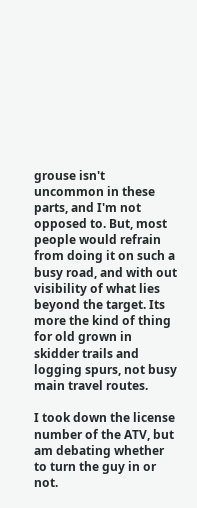grouse isn't uncommon in these parts, and I'm not opposed to. But, most people would refrain from doing it on such a busy road, and with out visibility of what lies beyond the target. Its more the kind of thing for old grown in skidder trails and logging spurs, not busy main travel routes.

I took down the license number of the ATV, but am debating whether to turn the guy in or not.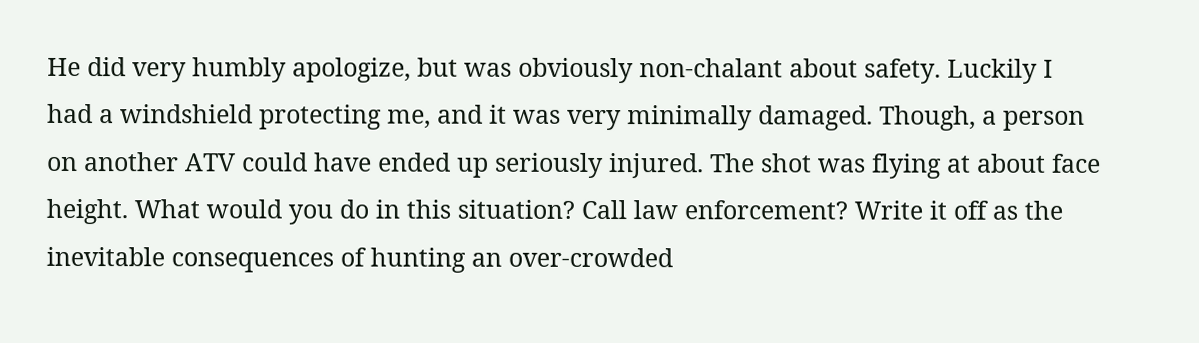He did very humbly apologize, but was obviously non-chalant about safety. Luckily I had a windshield protecting me, and it was very minimally damaged. Though, a person on another ATV could have ended up seriously injured. The shot was flying at about face height. What would you do in this situation? Call law enforcement? Write it off as the inevitable consequences of hunting an over-crowded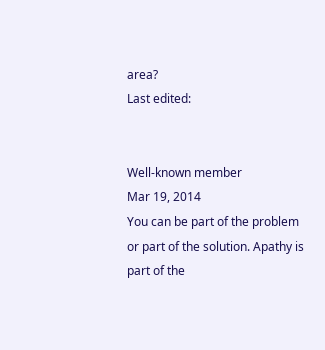area?
Last edited:


Well-known member
Mar 19, 2014
You can be part of the problem or part of the solution. Apathy is part of the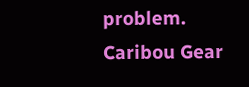problem.
Caribou Gear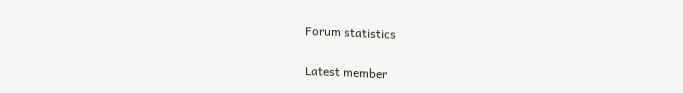Forum statistics

Latest member